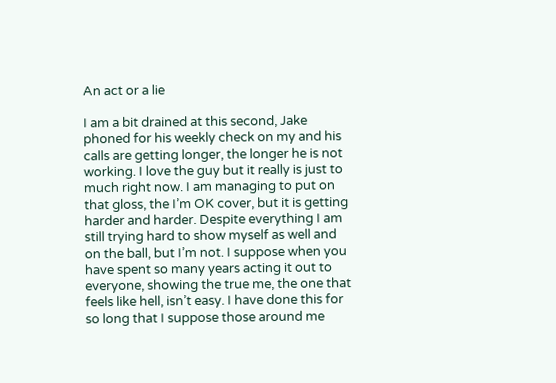An act or a lie

I am a bit drained at this second, Jake phoned for his weekly check on my and his calls are getting longer, the longer he is not working. I love the guy but it really is just to much right now. I am managing to put on that gloss, the I’m OK cover, but it is getting harder and harder. Despite everything I am still trying hard to show myself as well and on the ball, but I’m not. I suppose when you have spent so many years acting it out to everyone, showing the true me, the one that feels like hell, isn’t easy. I have done this for so long that I suppose those around me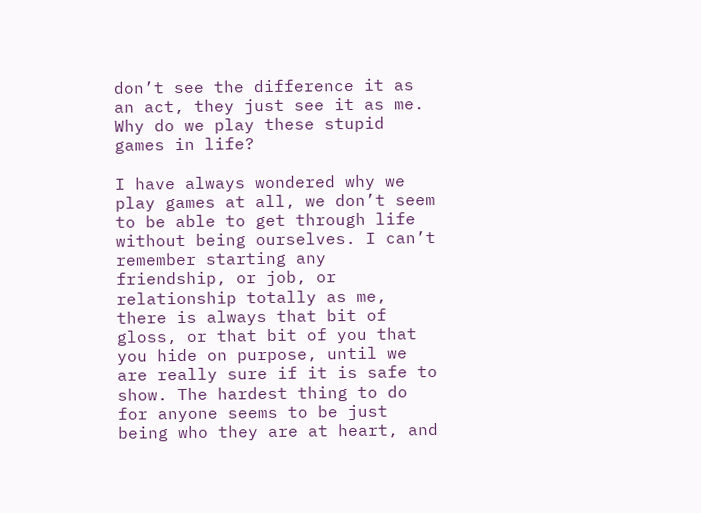don’t see the difference it as an act, they just see it as me. Why do we play these stupid games in life?

I have always wondered why we play games at all, we don’t seem to be able to get through life without being ourselves. I can’t remember starting any friendship, or job, or relationship totally as me, there is always that bit of gloss, or that bit of you that you hide on purpose, until we are really sure if it is safe to show. The hardest thing to do for anyone seems to be just being who they are at heart, and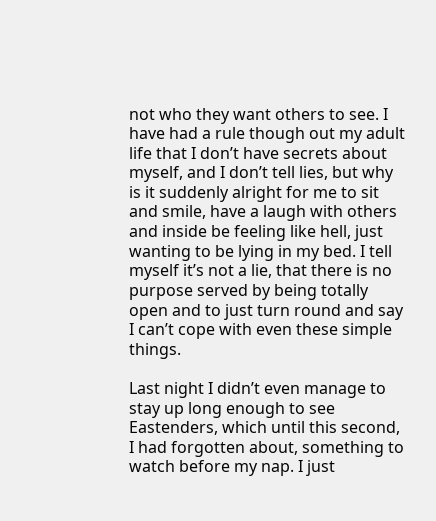not who they want others to see. I have had a rule though out my adult life that I don’t have secrets about myself, and I don’t tell lies, but why is it suddenly alright for me to sit and smile, have a laugh with others and inside be feeling like hell, just wanting to be lying in my bed. I tell myself it’s not a lie, that there is no purpose served by being totally open and to just turn round and say I can’t cope with even these simple things.

Last night I didn’t even manage to stay up long enough to see Eastenders, which until this second, I had forgotten about, something to watch before my nap. I just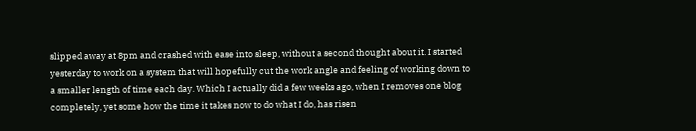slipped away at 8pm and crashed with ease into sleep, without a second thought about it. I started yesterday to work on a system that will hopefully cut the work angle and feeling of working down to a smaller length of time each day. Which I actually did a few weeks ago, when I removes one blog completely, yet some how the time it takes now to do what I do, has risen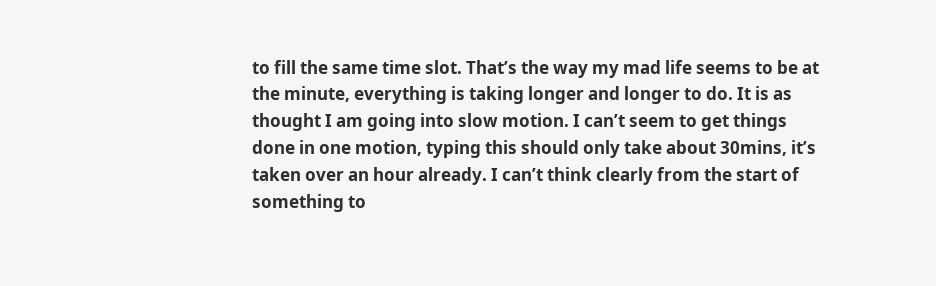to fill the same time slot. That’s the way my mad life seems to be at the minute, everything is taking longer and longer to do. It is as thought I am going into slow motion. I can’t seem to get things done in one motion, typing this should only take about 30mins, it’s taken over an hour already. I can’t think clearly from the start of something to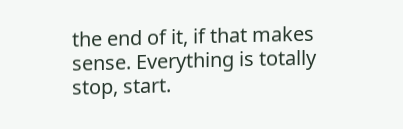the end of it, if that makes sense. Everything is totally stop, start.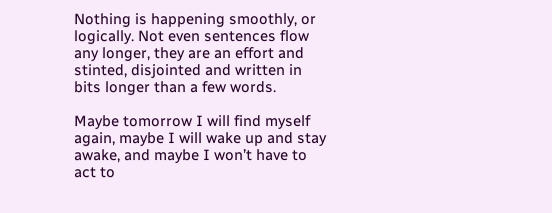Nothing is happening smoothly, or logically. Not even sentences flow any longer, they are an effort and stinted, disjointed and written in bits longer than a few words.

Maybe tomorrow I will find myself again, maybe I will wake up and stay awake, and maybe I won’t have to act to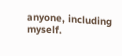anyone, including myself.